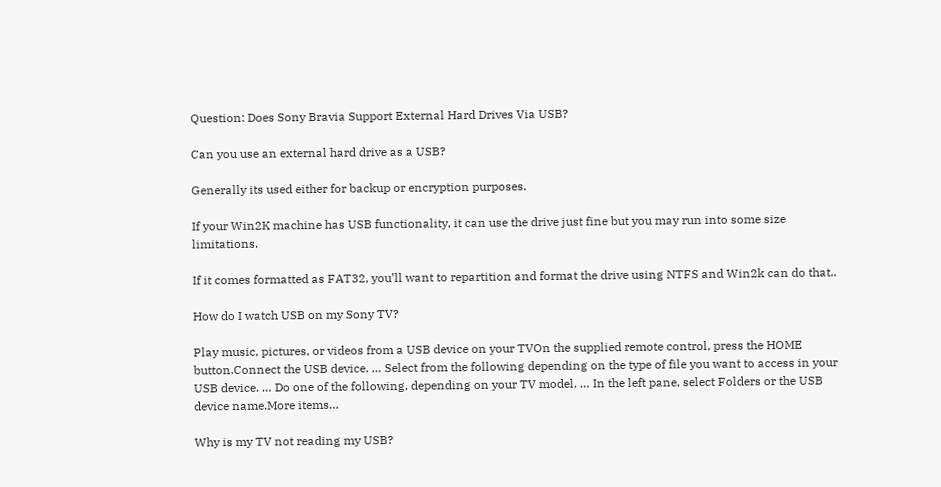Question: Does Sony Bravia Support External Hard Drives Via USB?

Can you use an external hard drive as a USB?

Generally its used either for backup or encryption purposes.

If your Win2K machine has USB functionality, it can use the drive just fine but you may run into some size limitations.

If it comes formatted as FAT32, you’ll want to repartition and format the drive using NTFS and Win2k can do that..

How do I watch USB on my Sony TV?

Play music, pictures, or videos from a USB device on your TVOn the supplied remote control, press the HOME button.Connect the USB device. … Select from the following depending on the type of file you want to access in your USB device. … Do one of the following, depending on your TV model. … In the left pane, select Folders or the USB device name.More items…

Why is my TV not reading my USB?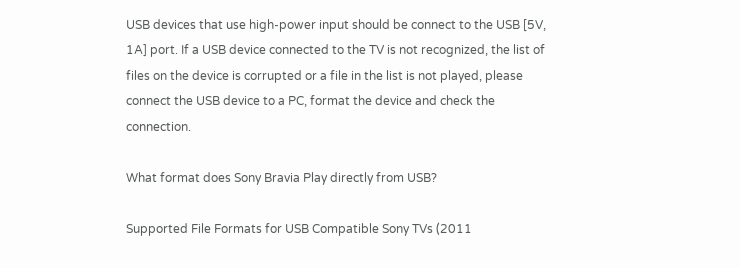USB devices that use high-power input should be connect to the USB [5V, 1A] port. If a USB device connected to the TV is not recognized, the list of files on the device is corrupted or a file in the list is not played, please connect the USB device to a PC, format the device and check the connection.

What format does Sony Bravia Play directly from USB?

Supported File Formats for USB Compatible Sony TVs (2011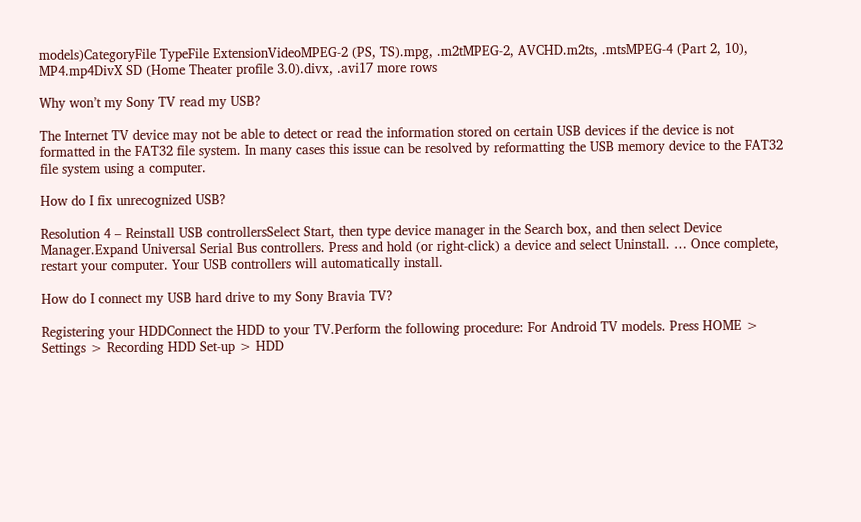models)CategoryFile TypeFile ExtensionVideoMPEG-2 (PS, TS).mpg, .m2tMPEG-2, AVCHD.m2ts, .mtsMPEG-4 (Part 2, 10), MP4.mp4DivX SD (Home Theater profile 3.0).divx, .avi17 more rows

Why won’t my Sony TV read my USB?

The Internet TV device may not be able to detect or read the information stored on certain USB devices if the device is not formatted in the FAT32 file system. In many cases this issue can be resolved by reformatting the USB memory device to the FAT32 file system using a computer.

How do I fix unrecognized USB?

Resolution 4 – Reinstall USB controllersSelect Start, then type device manager in the Search box, and then select Device Manager.Expand Universal Serial Bus controllers. Press and hold (or right-click) a device and select Uninstall. … Once complete, restart your computer. Your USB controllers will automatically install.

How do I connect my USB hard drive to my Sony Bravia TV?

Registering your HDDConnect the HDD to your TV.Perform the following procedure: For Android TV models. Press HOME > Settings > Recording HDD Set-up > HDD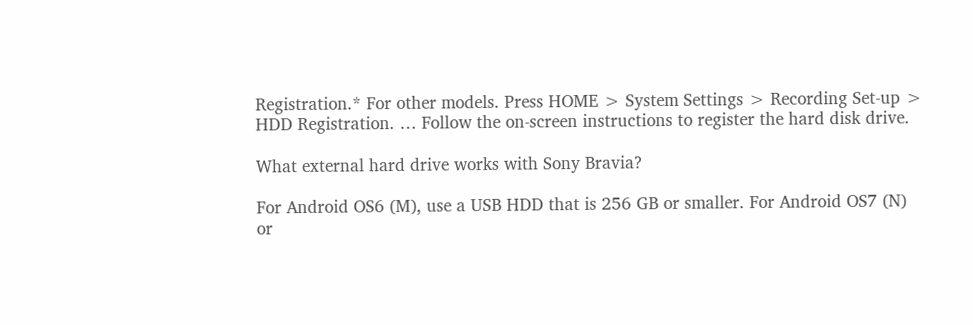Registration.* For other models. Press HOME > System Settings > Recording Set-up > HDD Registration. … Follow the on-screen instructions to register the hard disk drive.

What external hard drive works with Sony Bravia?

For Android OS6 (M), use a USB HDD that is 256 GB or smaller. For Android OS7 (N) or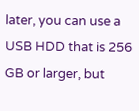later, you can use a USB HDD that is 256 GB or larger, but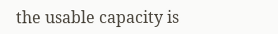the usable capacity is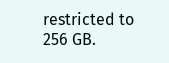restricted to 256 GB.